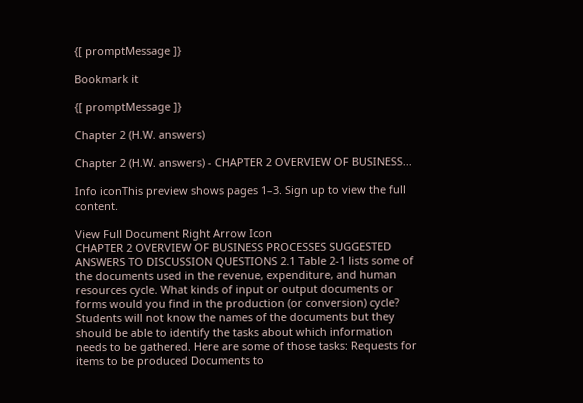{[ promptMessage ]}

Bookmark it

{[ promptMessage ]}

Chapter 2 (H.W. answers)

Chapter 2 (H.W. answers) - CHAPTER 2 OVERVIEW OF BUSINESS...

Info iconThis preview shows pages 1–3. Sign up to view the full content.

View Full Document Right Arrow Icon
CHAPTER 2 OVERVIEW OF BUSINESS PROCESSES SUGGESTED ANSWERS TO DISCUSSION QUESTIONS 2.1 Table 2-1 lists some of the documents used in the revenue, expenditure, and human resources cycle. What kinds of input or output documents or forms would you find in the production (or conversion) cycle? Students will not know the names of the documents but they should be able to identify the tasks about which information needs to be gathered. Here are some of those tasks: Requests for items to be produced Documents to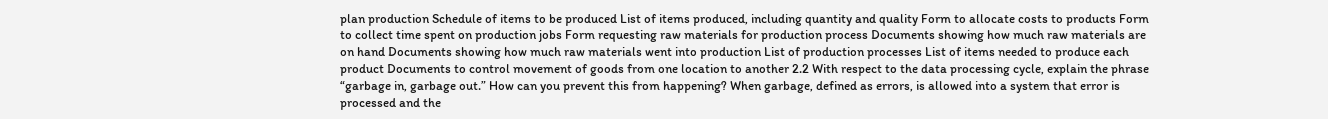plan production Schedule of items to be produced List of items produced, including quantity and quality Form to allocate costs to products Form to collect time spent on production jobs Form requesting raw materials for production process Documents showing how much raw materials are on hand Documents showing how much raw materials went into production List of production processes List of items needed to produce each product Documents to control movement of goods from one location to another 2.2 With respect to the data processing cycle, explain the phrase “garbage in, garbage out.” How can you prevent this from happening? When garbage, defined as errors, is allowed into a system that error is processed and the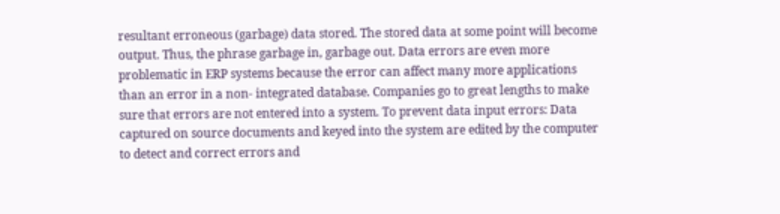resultant erroneous (garbage) data stored. The stored data at some point will become output. Thus, the phrase garbage in, garbage out. Data errors are even more problematic in ERP systems because the error can affect many more applications than an error in a non- integrated database. Companies go to great lengths to make sure that errors are not entered into a system. To prevent data input errors: Data captured on source documents and keyed into the system are edited by the computer to detect and correct errors and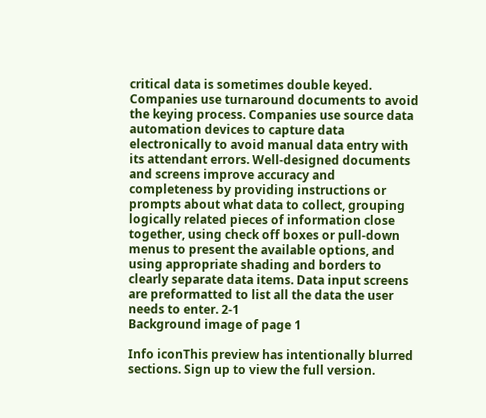critical data is sometimes double keyed. Companies use turnaround documents to avoid the keying process. Companies use source data automation devices to capture data electronically to avoid manual data entry with its attendant errors. Well-designed documents and screens improve accuracy and completeness by providing instructions or prompts about what data to collect, grouping logically related pieces of information close together, using check off boxes or pull-down menus to present the available options, and using appropriate shading and borders to clearly separate data items. Data input screens are preformatted to list all the data the user needs to enter. 2-1
Background image of page 1

Info iconThis preview has intentionally blurred sections. Sign up to view the full version.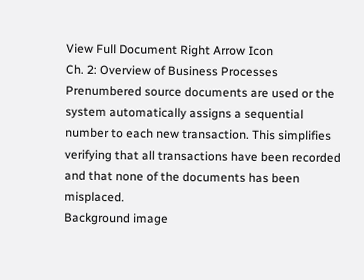View Full Document Right Arrow Icon
Ch. 2: Overview of Business Processes Prenumbered source documents are used or the system automatically assigns a sequential number to each new transaction. This simplifies verifying that all transactions have been recorded and that none of the documents has been misplaced.
Background image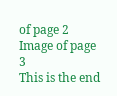of page 2
Image of page 3
This is the end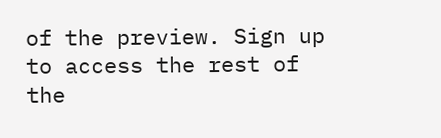of the preview. Sign up to access the rest of the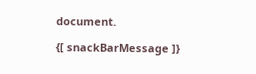document.

{[ snackBarMessage ]}